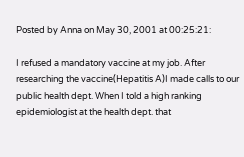Posted by Anna on May 30, 2001 at 00:25:21:

I refused a mandatory vaccine at my job. After researching the vaccine(Hepatitis A)I made calls to our public health dept. When I told a high ranking epidemiologist at the health dept. that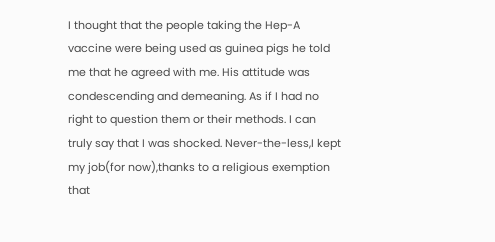I thought that the people taking the Hep-A vaccine were being used as guinea pigs he told me that he agreed with me. His attitude was condescending and demeaning. As if I had no right to question them or their methods. I can truly say that I was shocked. Never-the-less,I kept my job(for now),thanks to a religious exemption that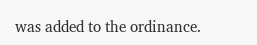was added to the ordinance.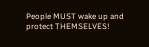People MUST wake up and protect THEMSELVES!